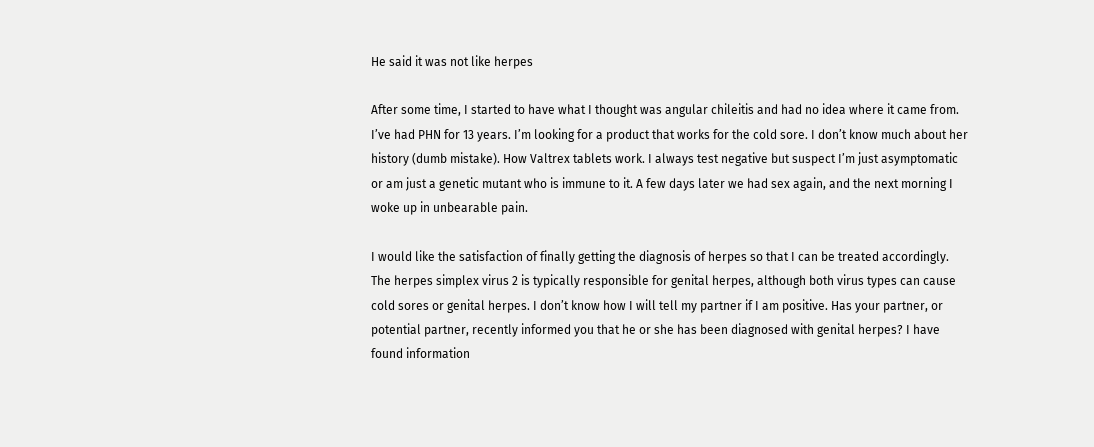He said it was not like herpes

After some time, I started to have what I thought was angular chileitis and had no idea where it came from. I’ve had PHN for 13 years. I’m looking for a product that works for the cold sore. I don’t know much about her history (dumb mistake). How Valtrex tablets work. I always test negative but suspect I’m just asymptomatic or am just a genetic mutant who is immune to it. A few days later we had sex again, and the next morning I woke up in unbearable pain.

I would like the satisfaction of finally getting the diagnosis of herpes so that I can be treated accordingly. The herpes simplex virus 2 is typically responsible for genital herpes, although both virus types can cause cold sores or genital herpes. I don’t know how I will tell my partner if I am positive. Has your partner, or potential partner, recently informed you that he or she has been diagnosed with genital herpes? I have found information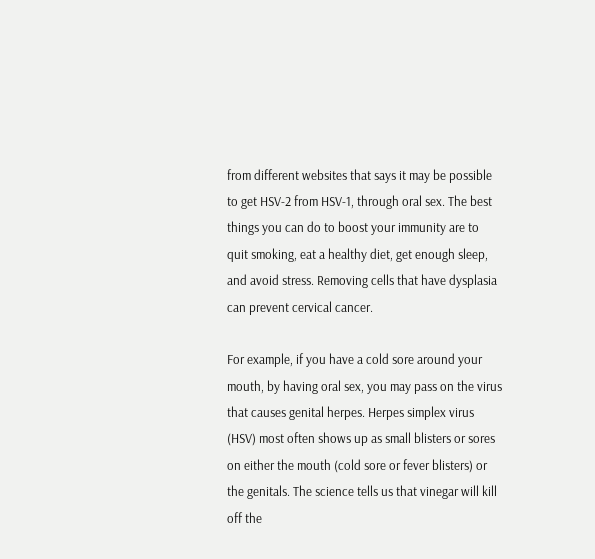from different websites that says it may be possible to get HSV-2 from HSV-1, through oral sex. The best things you can do to boost your immunity are to quit smoking, eat a healthy diet, get enough sleep, and avoid stress. Removing cells that have dysplasia can prevent cervical cancer.

For example, if you have a cold sore around your mouth, by having oral sex, you may pass on the virus that causes genital herpes. Herpes simplex virus (HSV) most often shows up as small blisters or sores on either the mouth (cold sore or fever blisters) or the genitals. The science tells us that vinegar will kill off the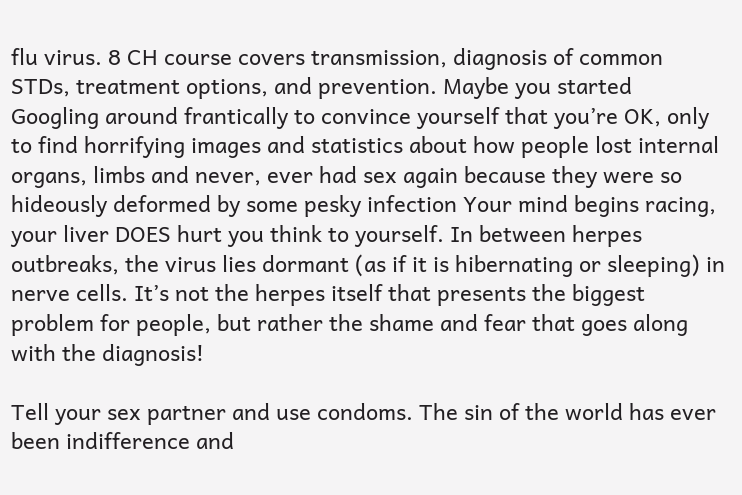flu virus. 8 CH course covers transmission, diagnosis of common STDs, treatment options, and prevention. Maybe you started Googling around frantically to convince yourself that you’re OK, only to find horrifying images and statistics about how people lost internal organs, limbs and never, ever had sex again because they were so hideously deformed by some pesky infection Your mind begins racing, your liver DOES hurt you think to yourself. In between herpes outbreaks, the virus lies dormant (as if it is hibernating or sleeping) in nerve cells. It’s not the herpes itself that presents the biggest problem for people, but rather the shame and fear that goes along with the diagnosis!

Tell your sex partner and use condoms. The sin of the world has ever been indifference and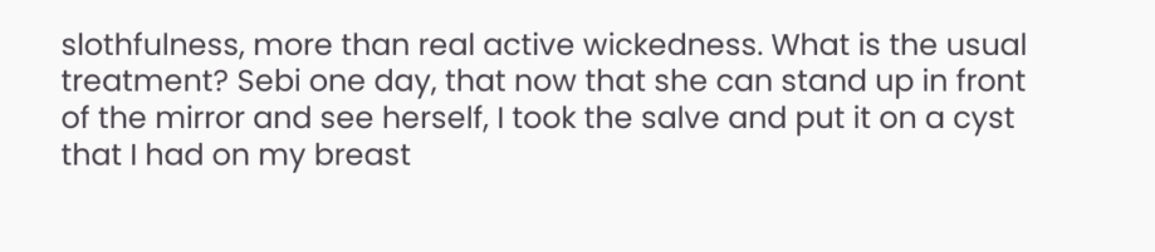slothfulness, more than real active wickedness. What is the usual treatment? Sebi one day, that now that she can stand up in front of the mirror and see herself, I took the salve and put it on a cyst that I had on my breast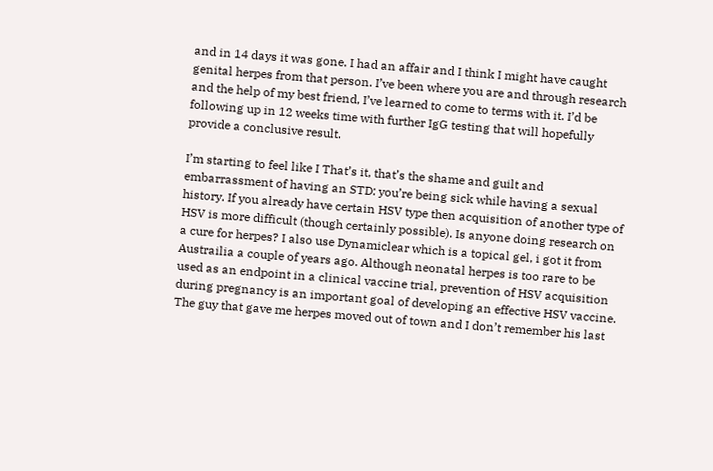and in 14 days it was gone. I had an affair and I think I might have caught genital herpes from that person. I’ve been where you are and through research and the help of my best friend, I’ve learned to come to terms with it. I’d be following up in 12 weeks time with further IgG testing that will hopefully provide a conclusive result.

I’m starting to feel like I That’s it, that’s the shame and guilt and embarrassment of having an STD: you’re being sick while having a sexual history. If you already have certain HSV type then acquisition of another type of HSV is more difficult (though certainly possible). Is anyone doing research on a cure for herpes? I also use Dynamiclear which is a topical gel, i got it from Austrailia a couple of years ago. Although neonatal herpes is too rare to be used as an endpoint in a clinical vaccine trial, prevention of HSV acquisition during pregnancy is an important goal of developing an effective HSV vaccine. The guy that gave me herpes moved out of town and I don’t remember his last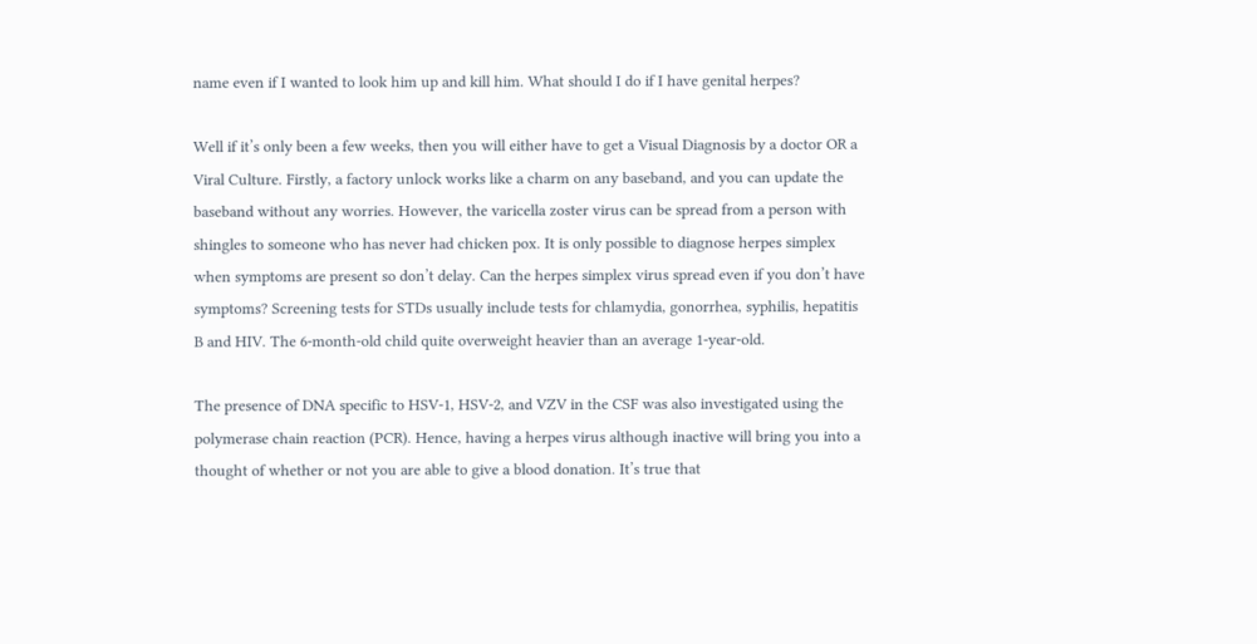name even if I wanted to look him up and kill him. What should I do if I have genital herpes?

Well if it’s only been a few weeks, then you will either have to get a Visual Diagnosis by a doctor OR a Viral Culture. Firstly, a factory unlock works like a charm on any baseband, and you can update the baseband without any worries. However, the varicella zoster virus can be spread from a person with shingles to someone who has never had chicken pox. It is only possible to diagnose herpes simplex when symptoms are present so don’t delay. Can the herpes simplex virus spread even if you don’t have symptoms? Screening tests for STDs usually include tests for chlamydia, gonorrhea, syphilis, hepatitis B and HIV. The 6-month-old child quite overweight heavier than an average 1-year-old.

The presence of DNA specific to HSV-1, HSV-2, and VZV in the CSF was also investigated using the polymerase chain reaction (PCR). Hence, having a herpes virus although inactive will bring you into a thought of whether or not you are able to give a blood donation. It’s true that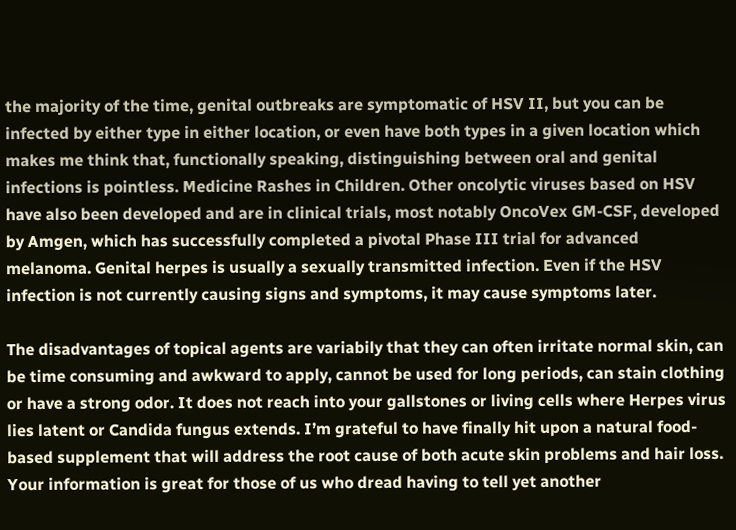the majority of the time, genital outbreaks are symptomatic of HSV II, but you can be infected by either type in either location, or even have both types in a given location which makes me think that, functionally speaking, distinguishing between oral and genital infections is pointless. Medicine Rashes in Children. Other oncolytic viruses based on HSV have also been developed and are in clinical trials, most notably OncoVex GM-CSF, developed by Amgen, which has successfully completed a pivotal Phase III trial for advanced melanoma. Genital herpes is usually a sexually transmitted infection. Even if the HSV infection is not currently causing signs and symptoms, it may cause symptoms later.

The disadvantages of topical agents are variabily that they can often irritate normal skin, can be time consuming and awkward to apply, cannot be used for long periods, can stain clothing or have a strong odor. It does not reach into your gallstones or living cells where Herpes virus lies latent or Candida fungus extends. I’m grateful to have finally hit upon a natural food-based supplement that will address the root cause of both acute skin problems and hair loss. Your information is great for those of us who dread having to tell yet another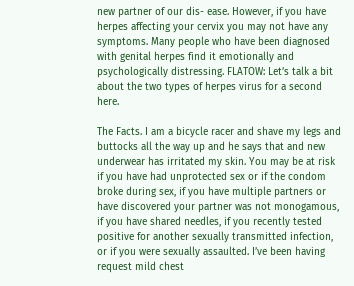new partner of our dis- ease. However, if you have herpes affecting your cervix you may not have any symptoms. Many people who have been diagnosed with genital herpes find it emotionally and psychologically distressing. FLATOW: Let’s talk a bit about the two types of herpes virus for a second here.

The Facts. I am a bicycle racer and shave my legs and buttocks all the way up and he says that and new underwear has irritated my skin. You may be at risk if you have had unprotected sex or if the condom broke during sex, if you have multiple partners or have discovered your partner was not monogamous, if you have shared needles, if you recently tested positive for another sexually transmitted infection, or if you were sexually assaulted. I’ve been having request mild chest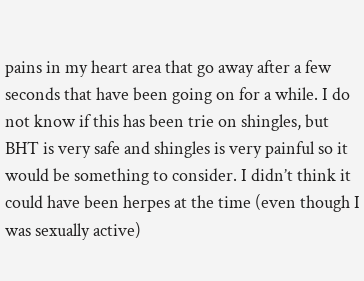pains in my heart area that go away after a few seconds that have been going on for a while. I do not know if this has been trie on shingles, but BHT is very safe and shingles is very painful so it would be something to consider. I didn’t think it could have been herpes at the time (even though I was sexually active)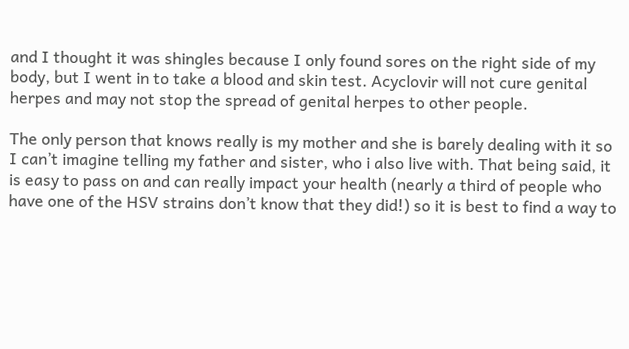and I thought it was shingles because I only found sores on the right side of my body, but I went in to take a blood and skin test. Acyclovir will not cure genital herpes and may not stop the spread of genital herpes to other people.

The only person that knows really is my mother and she is barely dealing with it so I can’t imagine telling my father and sister, who i also live with. That being said, it is easy to pass on and can really impact your health (nearly a third of people who have one of the HSV strains don’t know that they did!) so it is best to find a way to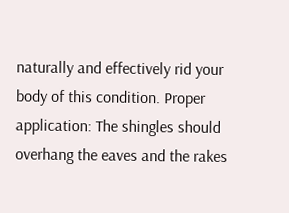naturally and effectively rid your body of this condition. Proper application: The shingles should overhang the eaves and the rakes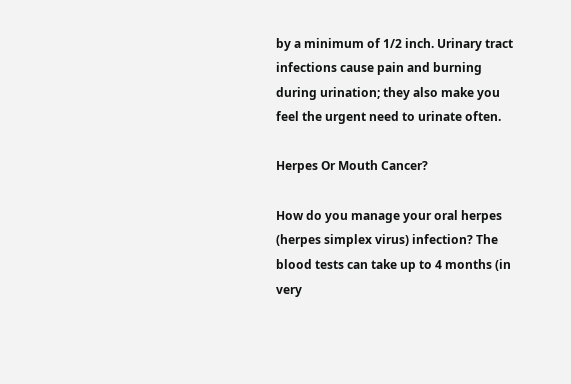by a minimum of 1/2 inch. Urinary tract infections cause pain and burning during urination; they also make you feel the urgent need to urinate often.

Herpes Or Mouth Cancer?

How do you manage your oral herpes (herpes simplex virus) infection? The blood tests can take up to 4 months (in very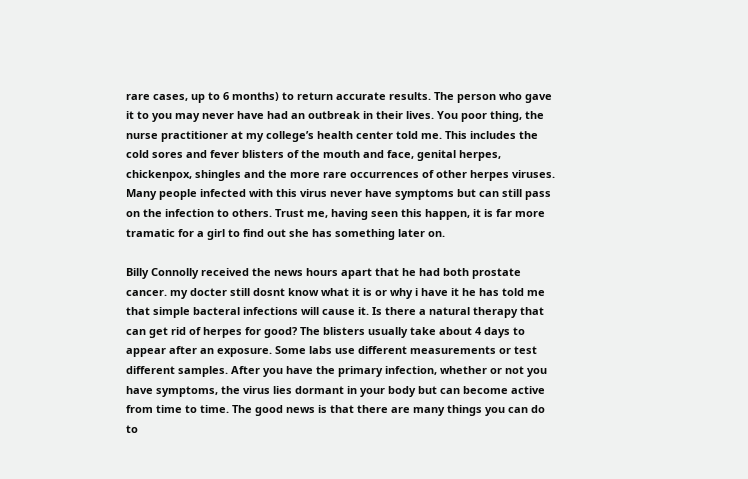rare cases, up to 6 months) to return accurate results. The person who gave it to you may never have had an outbreak in their lives. You poor thing, the nurse practitioner at my college’s health center told me. This includes the cold sores and fever blisters of the mouth and face, genital herpes, chickenpox, shingles and the more rare occurrences of other herpes viruses. Many people infected with this virus never have symptoms but can still pass on the infection to others. Trust me, having seen this happen, it is far more tramatic for a girl to find out she has something later on.

Billy Connolly received the news hours apart that he had both prostate cancer. my docter still dosnt know what it is or why i have it he has told me that simple bacteral infections will cause it. Is there a natural therapy that can get rid of herpes for good? The blisters usually take about 4 days to appear after an exposure. Some labs use different measurements or test different samples. After you have the primary infection, whether or not you have symptoms, the virus lies dormant in your body but can become active from time to time. The good news is that there are many things you can do to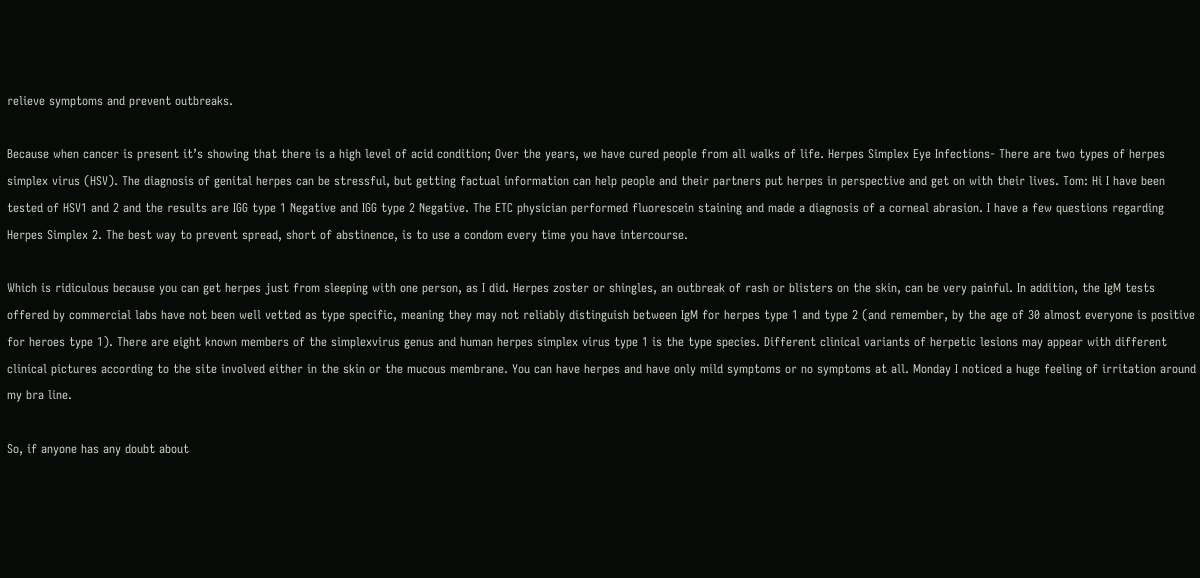relieve symptoms and prevent outbreaks.

Because when cancer is present it’s showing that there is a high level of acid condition; Over the years, we have cured people from all walks of life. Herpes Simplex Eye Infections- There are two types of herpes simplex virus (HSV). The diagnosis of genital herpes can be stressful, but getting factual information can help people and their partners put herpes in perspective and get on with their lives. Tom: Hi I have been tested of HSV1 and 2 and the results are IGG type 1 Negative and IGG type 2 Negative. The ETC physician performed fluorescein staining and made a diagnosis of a corneal abrasion. I have a few questions regarding Herpes Simplex 2. The best way to prevent spread, short of abstinence, is to use a condom every time you have intercourse.

Which is ridiculous because you can get herpes just from sleeping with one person, as I did. Herpes zoster or shingles, an outbreak of rash or blisters on the skin, can be very painful. In addition, the IgM tests offered by commercial labs have not been well vetted as type specific, meaning they may not reliably distinguish between IgM for herpes type 1 and type 2 (and remember, by the age of 30 almost everyone is positive for heroes type 1). There are eight known members of the simplexvirus genus and human herpes simplex virus type 1 is the type species. Different clinical variants of herpetic lesions may appear with different clinical pictures according to the site involved either in the skin or the mucous membrane. You can have herpes and have only mild symptoms or no symptoms at all. Monday I noticed a huge feeling of irritation around my bra line.

So, if anyone has any doubt about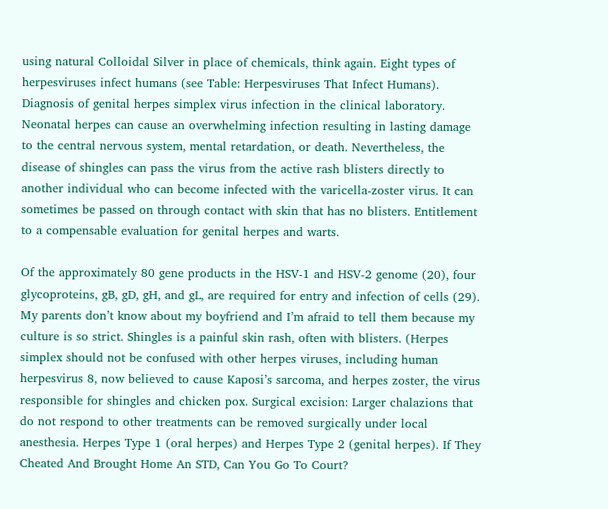using natural Colloidal Silver in place of chemicals, think again. Eight types of herpesviruses infect humans (see Table: Herpesviruses That Infect Humans). Diagnosis of genital herpes simplex virus infection in the clinical laboratory. Neonatal herpes can cause an overwhelming infection resulting in lasting damage to the central nervous system, mental retardation, or death. Nevertheless, the disease of shingles can pass the virus from the active rash blisters directly to another individual who can become infected with the varicella-zoster virus. It can sometimes be passed on through contact with skin that has no blisters. Entitlement to a compensable evaluation for genital herpes and warts.

Of the approximately 80 gene products in the HSV-1 and HSV-2 genome (20), four glycoproteins, gB, gD, gH, and gL, are required for entry and infection of cells (29). My parents don’t know about my boyfriend and I’m afraid to tell them because my culture is so strict. Shingles is a painful skin rash, often with blisters. (Herpes simplex should not be confused with other herpes viruses, including human herpesvirus 8, now believed to cause Kaposi’s sarcoma, and herpes zoster, the virus responsible for shingles and chicken pox. Surgical excision: Larger chalazions that do not respond to other treatments can be removed surgically under local anesthesia. Herpes Type 1 (oral herpes) and Herpes Type 2 (genital herpes). If They Cheated And Brought Home An STD, Can You Go To Court?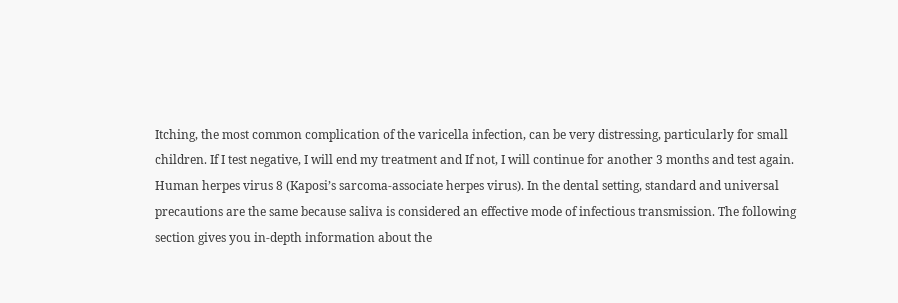Itching, the most common complication of the varicella infection, can be very distressing, particularly for small children. If I test negative, I will end my treatment and If not, I will continue for another 3 months and test again. Human herpes virus 8 (Kaposi’s sarcoma-associate herpes virus). In the dental setting, standard and universal precautions are the same because saliva is considered an effective mode of infectious transmission. The following section gives you in-depth information about the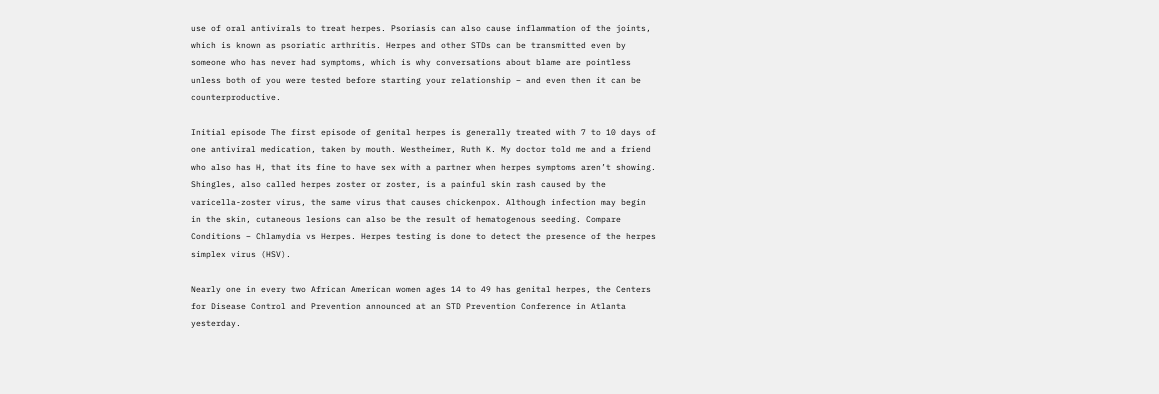use of oral antivirals to treat herpes. Psoriasis can also cause inflammation of the joints, which is known as psoriatic arthritis. Herpes and other STDs can be transmitted even by someone who has never had symptoms, which is why conversations about blame are pointless unless both of you were tested before starting your relationship – and even then it can be counterproductive.

Initial episode The first episode of genital herpes is generally treated with 7 to 10 days of one antiviral medication, taken by mouth. Westheimer, Ruth K. My doctor told me and a friend who also has H, that its fine to have sex with a partner when herpes symptoms aren’t showing. Shingles, also called herpes zoster or zoster, is a painful skin rash caused by the varicella-zoster virus, the same virus that causes chickenpox. Although infection may begin in the skin, cutaneous lesions can also be the result of hematogenous seeding. Compare Conditions – Chlamydia vs Herpes. Herpes testing is done to detect the presence of the herpes simplex virus (HSV).

Nearly one in every two African American women ages 14 to 49 has genital herpes, the Centers for Disease Control and Prevention announced at an STD Prevention Conference in Atlanta yesterday.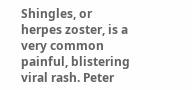Shingles, or herpes zoster, is a very common painful, blistering viral rash. Peter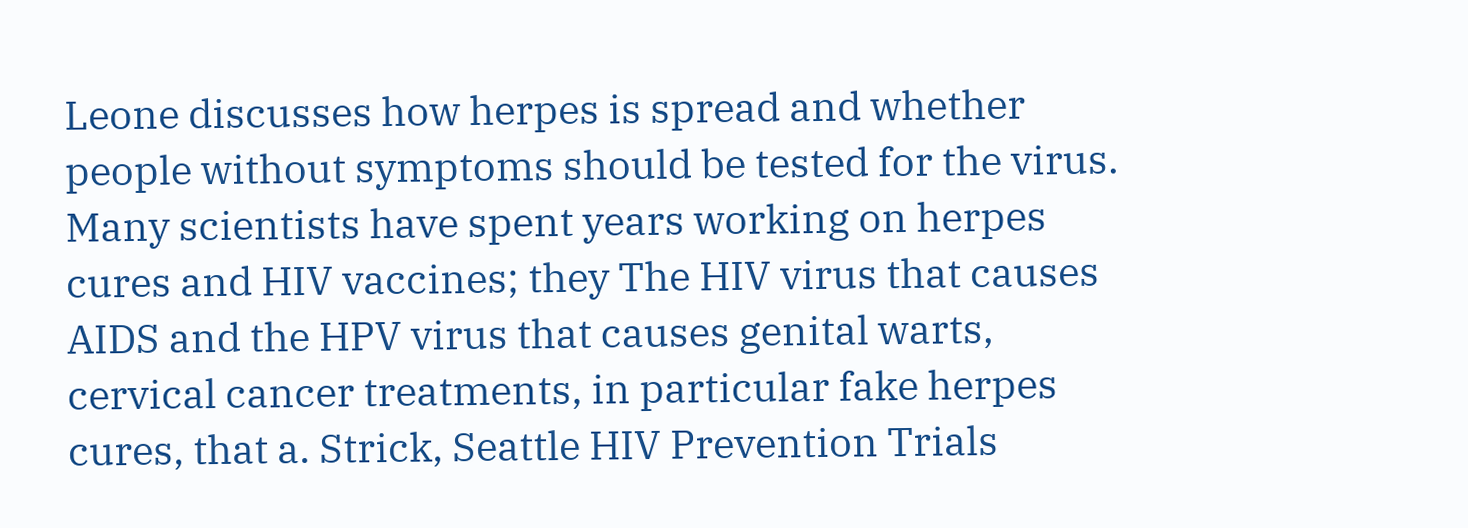Leone discusses how herpes is spread and whether people without symptoms should be tested for the virus. Many scientists have spent years working on herpes cures and HIV vaccines; they The HIV virus that causes AIDS and the HPV virus that causes genital warts, cervical cancer treatments, in particular fake herpes cures, that a. Strick, Seattle HIV Prevention Trials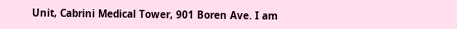Unit, Cabrini Medical Tower, 901 Boren Ave. I am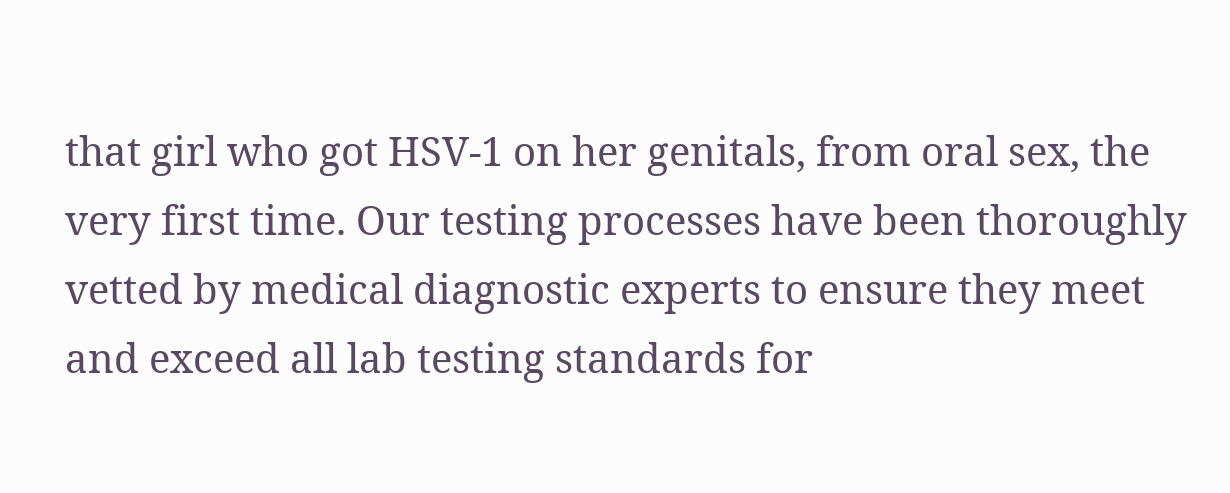that girl who got HSV-1 on her genitals, from oral sex, the very first time. Our testing processes have been thoroughly vetted by medical diagnostic experts to ensure they meet and exceed all lab testing standards for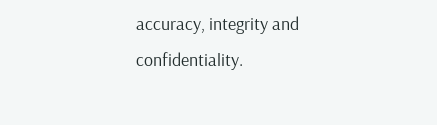accuracy, integrity and confidentiality.